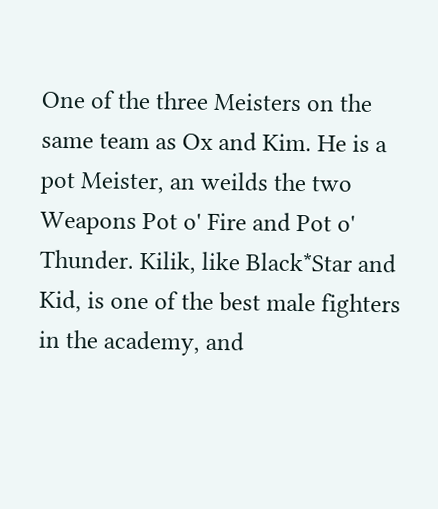One of the three Meisters on the same team as Ox and Kim. He is a pot Meister, an weilds the two Weapons Pot o' Fire and Pot o' Thunder. Kilik, like Black*Star and Kid, is one of the best male fighters in the academy, and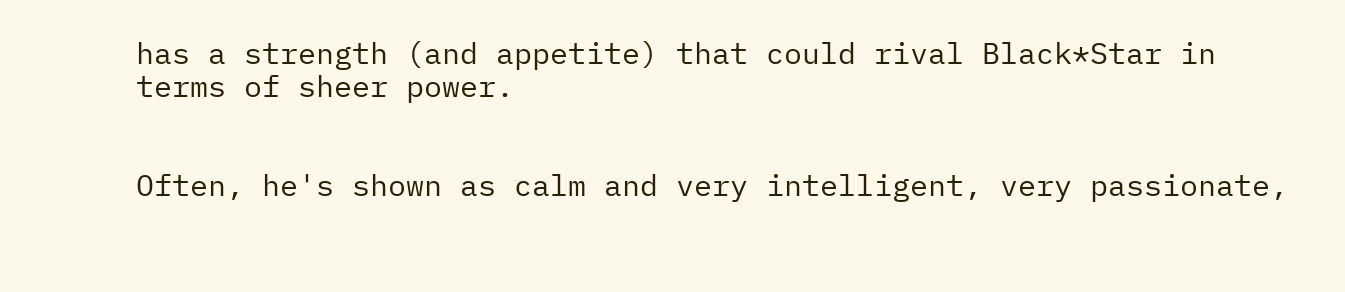has a strength (and appetite) that could rival Black*Star in terms of sheer power.


Often, he's shown as calm and very intelligent, very passionate,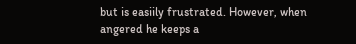but is easiily frustrated. However, when angered he keeps a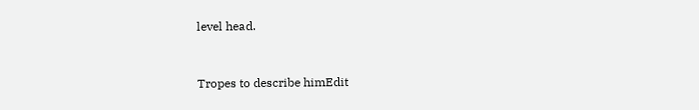level head.


Tropes to describe himEdit